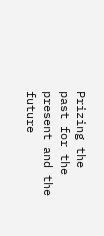Prizing the past for the present and the future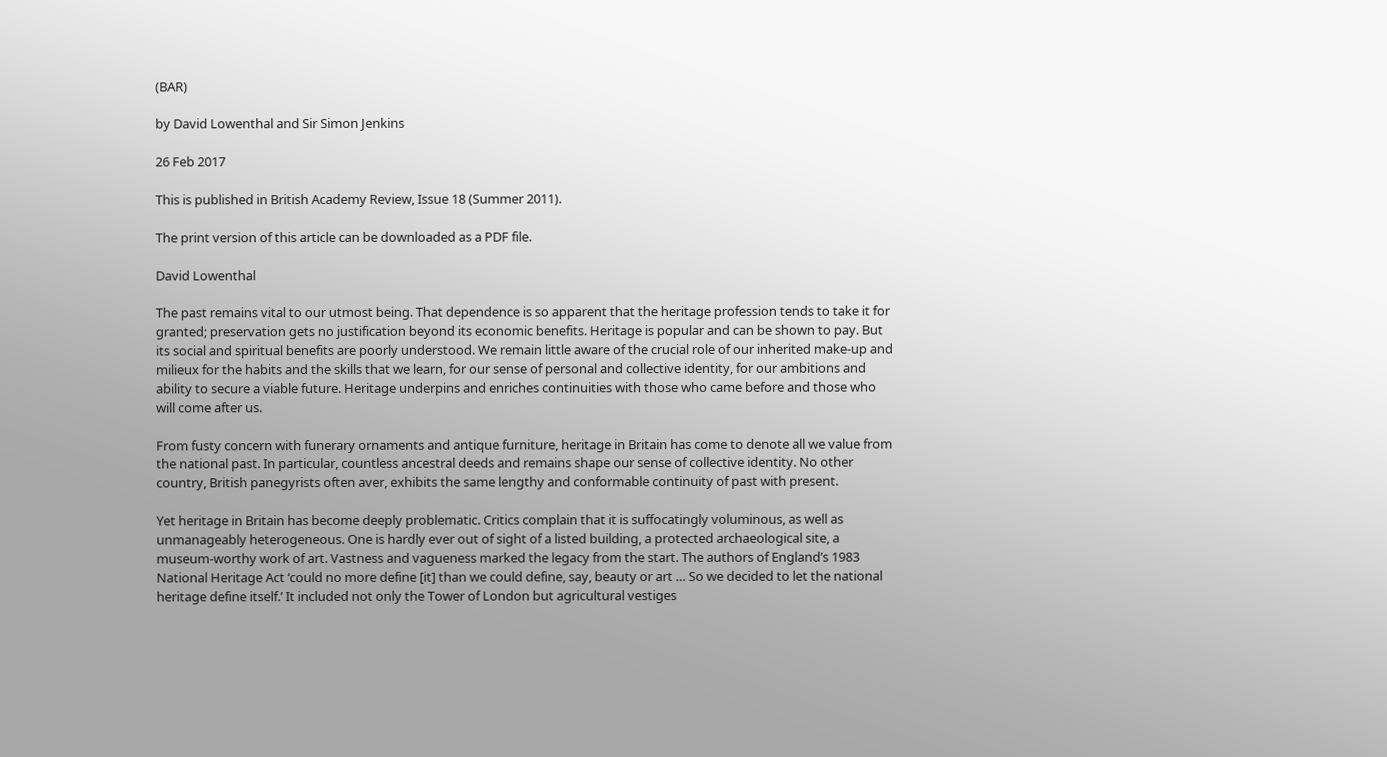(BAR)

by David Lowenthal and Sir Simon Jenkins

26 Feb 2017

This is published in British Academy Review, Issue 18 (Summer 2011).

The print version of this article can be downloaded as a PDF file.

David Lowenthal

The past remains vital to our utmost being. That dependence is so apparent that the heritage profession tends to take it for granted; preservation gets no justification beyond its economic benefits. Heritage is popular and can be shown to pay. But its social and spiritual benefits are poorly understood. We remain little aware of the crucial role of our inherited make-up and milieux for the habits and the skills that we learn, for our sense of personal and collective identity, for our ambitions and ability to secure a viable future. Heritage underpins and enriches continuities with those who came before and those who will come after us.

From fusty concern with funerary ornaments and antique furniture, heritage in Britain has come to denote all we value from the national past. In particular, countless ancestral deeds and remains shape our sense of collective identity. No other country, British panegyrists often aver, exhibits the same lengthy and conformable continuity of past with present.

Yet heritage in Britain has become deeply problematic. Critics complain that it is suffocatingly voluminous, as well as unmanageably heterogeneous. One is hardly ever out of sight of a listed building, a protected archaeological site, a museum-worthy work of art. Vastness and vagueness marked the legacy from the start. The authors of England’s 1983 National Heritage Act ‘could no more define [it] than we could define, say, beauty or art … So we decided to let the national heritage define itself.’ It included not only the Tower of London but agricultural vestiges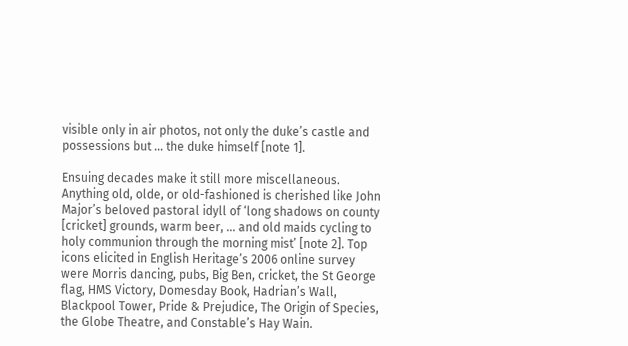visible only in air photos, not only the duke’s castle and possessions but … the duke himself [note 1].

Ensuing decades make it still more miscellaneous. Anything old, olde, or old-fashioned is cherished like John Major’s beloved pastoral idyll of ‘long shadows on county [cricket] grounds, warm beer, … and old maids cycling to holy communion through the morning mist’ [note 2]. Top icons elicited in English Heritage’s 2006 online survey were Morris dancing, pubs, Big Ben, cricket, the St George flag, HMS Victory, Domesday Book, Hadrian’s Wall, Blackpool Tower, Pride & Prejudice, The Origin of Species, the Globe Theatre, and Constable’s Hay Wain.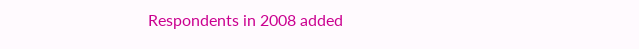Respondents in 2008 added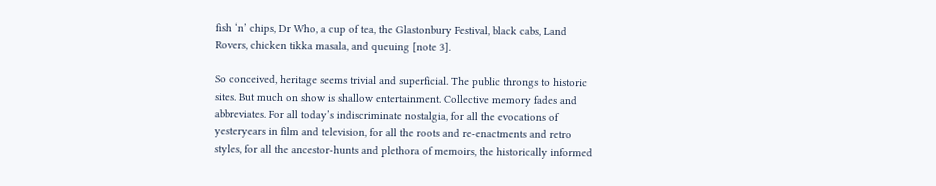fish ‘n’ chips, Dr Who, a cup of tea, the Glastonbury Festival, black cabs, Land Rovers, chicken tikka masala, and queuing [note 3].

So conceived, heritage seems trivial and superficial. The public throngs to historic sites. But much on show is shallow entertainment. Collective memory fades and abbreviates. For all today’s indiscriminate nostalgia, for all the evocations of yesteryears in film and television, for all the roots and re-enactments and retro styles, for all the ancestor-hunts and plethora of memoirs, the historically informed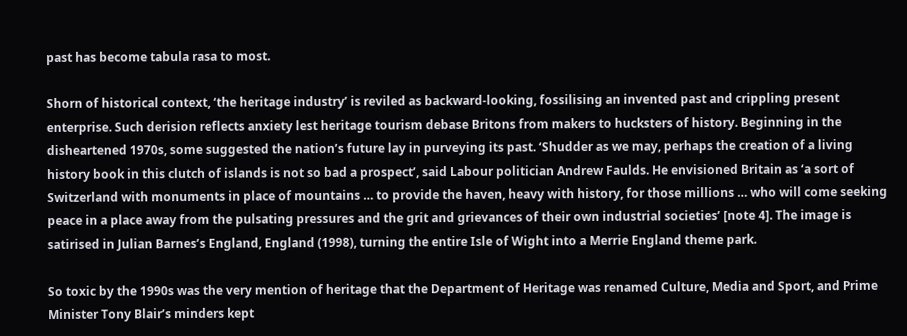past has become tabula rasa to most.

Shorn of historical context, ‘the heritage industry’ is reviled as backward-looking, fossilising an invented past and crippling present enterprise. Such derision reflects anxiety lest heritage tourism debase Britons from makers to hucksters of history. Beginning in the disheartened 1970s, some suggested the nation’s future lay in purveying its past. ‘Shudder as we may, perhaps the creation of a living history book in this clutch of islands is not so bad a prospect’, said Labour politician Andrew Faulds. He envisioned Britain as ‘a sort of Switzerland with monuments in place of mountains … to provide the haven, heavy with history, for those millions … who will come seeking peace in a place away from the pulsating pressures and the grit and grievances of their own industrial societies’ [note 4]. The image is satirised in Julian Barnes’s England, England (1998), turning the entire Isle of Wight into a Merrie England theme park.

So toxic by the 1990s was the very mention of heritage that the Department of Heritage was renamed Culture, Media and Sport, and Prime Minister Tony Blair’s minders kept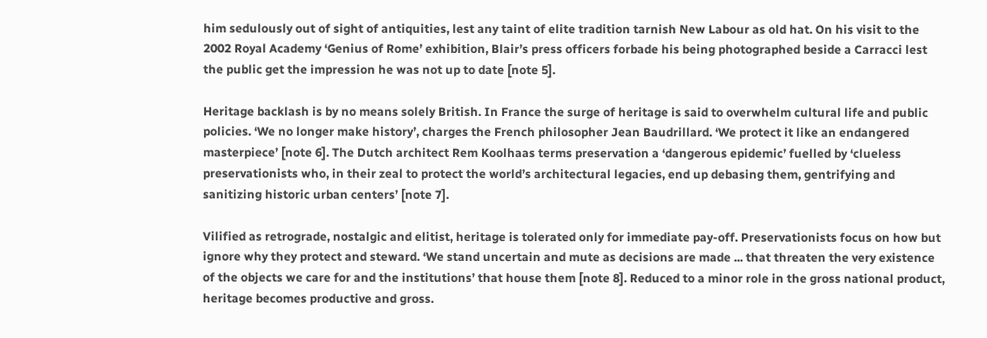him sedulously out of sight of antiquities, lest any taint of elite tradition tarnish New Labour as old hat. On his visit to the 2002 Royal Academy ‘Genius of Rome’ exhibition, Blair’s press officers forbade his being photographed beside a Carracci lest the public get the impression he was not up to date [note 5].

Heritage backlash is by no means solely British. In France the surge of heritage is said to overwhelm cultural life and public policies. ‘We no longer make history’, charges the French philosopher Jean Baudrillard. ‘We protect it like an endangered masterpiece’ [note 6]. The Dutch architect Rem Koolhaas terms preservation a ‘dangerous epidemic’ fuelled by ‘clueless preservationists who, in their zeal to protect the world’s architectural legacies, end up debasing them, gentrifying and sanitizing historic urban centers’ [note 7].

Vilified as retrograde, nostalgic and elitist, heritage is tolerated only for immediate pay-off. Preservationists focus on how but ignore why they protect and steward. ‘We stand uncertain and mute as decisions are made ... that threaten the very existence of the objects we care for and the institutions’ that house them [note 8]. Reduced to a minor role in the gross national product, heritage becomes productive and gross.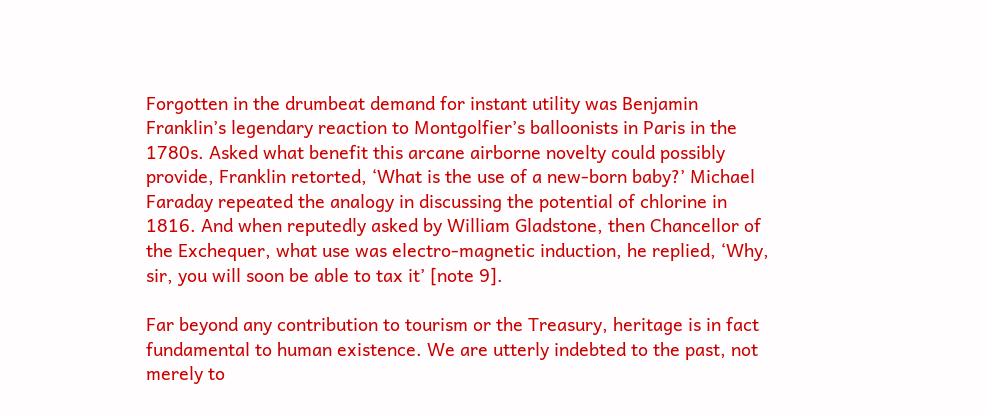Forgotten in the drumbeat demand for instant utility was Benjamin Franklin’s legendary reaction to Montgolfier’s balloonists in Paris in the 1780s. Asked what benefit this arcane airborne novelty could possibly provide, Franklin retorted, ‘What is the use of a new-born baby?’ Michael Faraday repeated the analogy in discussing the potential of chlorine in 1816. And when reputedly asked by William Gladstone, then Chancellor of the Exchequer, what use was electro-magnetic induction, he replied, ‘Why, sir, you will soon be able to tax it’ [note 9].

Far beyond any contribution to tourism or the Treasury, heritage is in fact fundamental to human existence. We are utterly indebted to the past, not merely to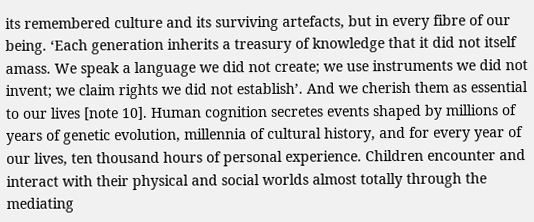its remembered culture and its surviving artefacts, but in every fibre of our being. ‘Each generation inherits a treasury of knowledge that it did not itself amass. We speak a language we did not create; we use instruments we did not invent; we claim rights we did not establish’. And we cherish them as essential to our lives [note 10]. Human cognition secretes events shaped by millions of years of genetic evolution, millennia of cultural history, and for every year of our lives, ten thousand hours of personal experience. Children encounter and interact with their physical and social worlds almost totally through the mediating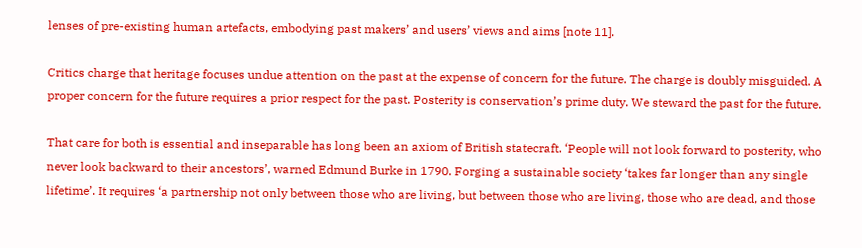lenses of pre-existing human artefacts, embodying past makers’ and users’ views and aims [note 11].

Critics charge that heritage focuses undue attention on the past at the expense of concern for the future. The charge is doubly misguided. A proper concern for the future requires a prior respect for the past. Posterity is conservation’s prime duty. We steward the past for the future.

That care for both is essential and inseparable has long been an axiom of British statecraft. ‘People will not look forward to posterity, who never look backward to their ancestors’, warned Edmund Burke in 1790. Forging a sustainable society ‘takes far longer than any single lifetime’. It requires ‘a partnership not only between those who are living, but between those who are living, those who are dead, and those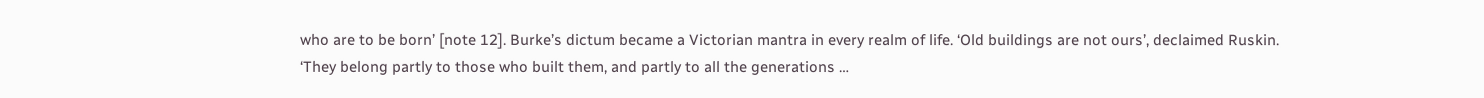who are to be born’ [note 12]. Burke’s dictum became a Victorian mantra in every realm of life. ‘Old buildings are not ours’, declaimed Ruskin. ‘They belong partly to those who built them, and partly to all the generations …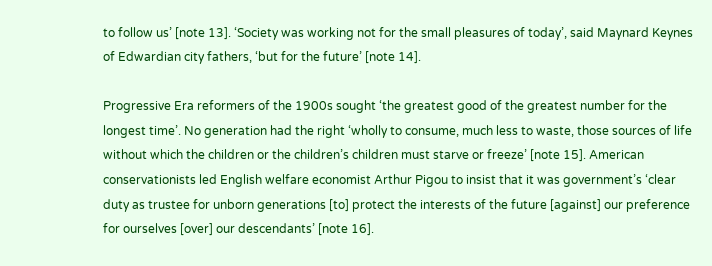to follow us’ [note 13]. ‘Society was working not for the small pleasures of today’, said Maynard Keynes of Edwardian city fathers, ‘but for the future’ [note 14].

Progressive Era reformers of the 1900s sought ‘the greatest good of the greatest number for the longest time’. No generation had the right ‘wholly to consume, much less to waste, those sources of life without which the children or the children’s children must starve or freeze’ [note 15]. American conservationists led English welfare economist Arthur Pigou to insist that it was government’s ‘clear duty as trustee for unborn generations [to] protect the interests of the future [against] our preference for ourselves [over] our descendants’ [note 16].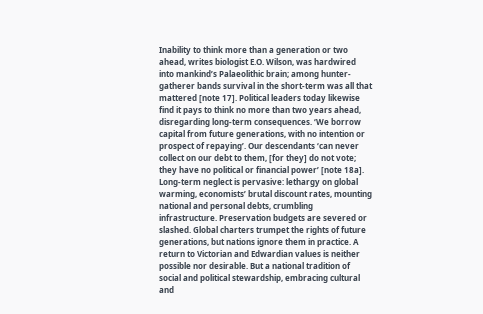Inability to think more than a generation or two ahead, writes biologist E.O. Wilson, was hardwired into mankind’s Palaeolithic brain; among hunter-gatherer bands survival in the short-term was all that mattered [note 17]. Political leaders today likewise find it pays to think no more than two years ahead, disregarding long-term consequences. ‘We borrow capital from future generations, with no intention or prospect of repaying’. Our descendants ‘can never collect on our debt to them, [for they] do not vote; they have no political or financial power’ [note 18a]. Long-term neglect is pervasive: lethargy on global warming, economists’ brutal discount rates, mounting national and personal debts, crumbling infrastructure. Preservation budgets are severed or slashed. Global charters trumpet the rights of future generations, but nations ignore them in practice. A return to Victorian and Edwardian values is neither possible nor desirable. But a national tradition of social and political stewardship, embracing cultural and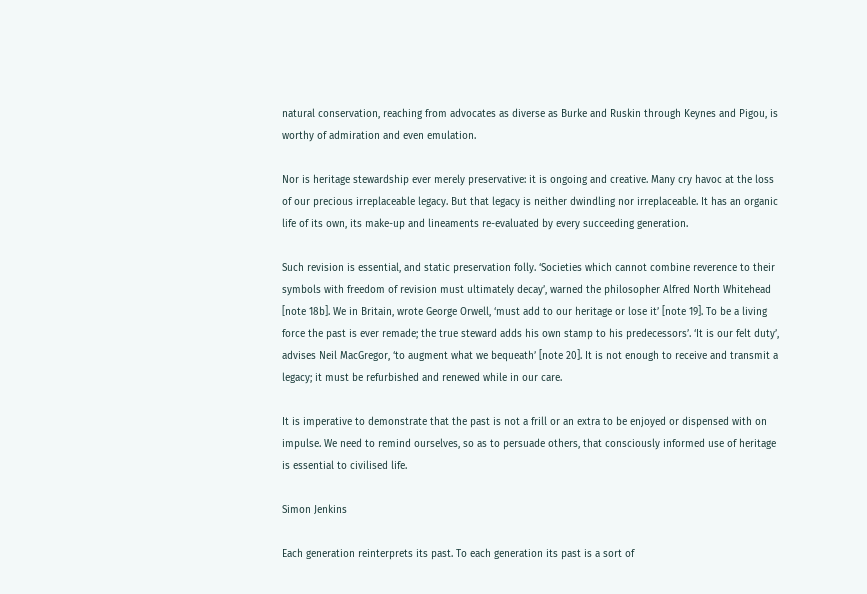natural conservation, reaching from advocates as diverse as Burke and Ruskin through Keynes and Pigou, is worthy of admiration and even emulation.

Nor is heritage stewardship ever merely preservative: it is ongoing and creative. Many cry havoc at the loss of our precious irreplaceable legacy. But that legacy is neither dwindling nor irreplaceable. It has an organic life of its own, its make-up and lineaments re-evaluated by every succeeding generation.

Such revision is essential, and static preservation folly. ‘Societies which cannot combine reverence to their symbols with freedom of revision must ultimately decay’, warned the philosopher Alfred North Whitehead [note 18b]. We in Britain, wrote George Orwell, ‘must add to our heritage or lose it’ [note 19]. To be a living force the past is ever remade; the true steward adds his own stamp to his predecessors’. ‘It is our felt duty’, advises Neil MacGregor, ‘to augment what we bequeath’ [note 20]. It is not enough to receive and transmit a legacy; it must be refurbished and renewed while in our care.

It is imperative to demonstrate that the past is not a frill or an extra to be enjoyed or dispensed with on impulse. We need to remind ourselves, so as to persuade others, that consciously informed use of heritage is essential to civilised life.

Simon Jenkins

Each generation reinterprets its past. To each generation its past is a sort of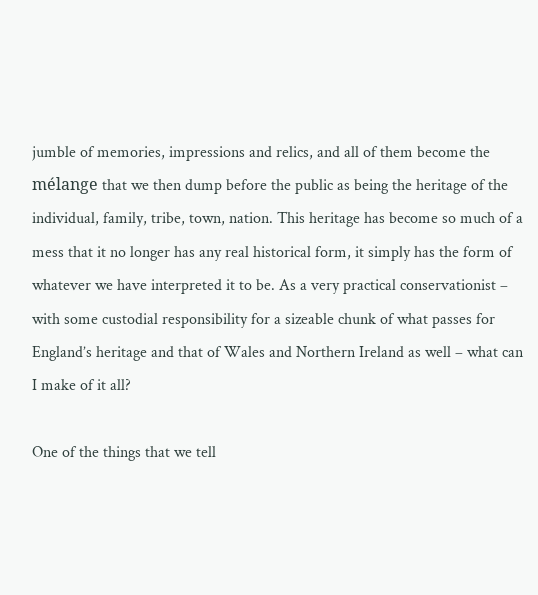jumble of memories, impressions and relics, and all of them become the mélange that we then dump before the public as being the heritage of the individual, family, tribe, town, nation. This heritage has become so much of a mess that it no longer has any real historical form, it simply has the form of whatever we have interpreted it to be. As a very practical conservationist – with some custodial responsibility for a sizeable chunk of what passes for England’s heritage and that of Wales and Northern Ireland as well – what can I make of it all?

One of the things that we tell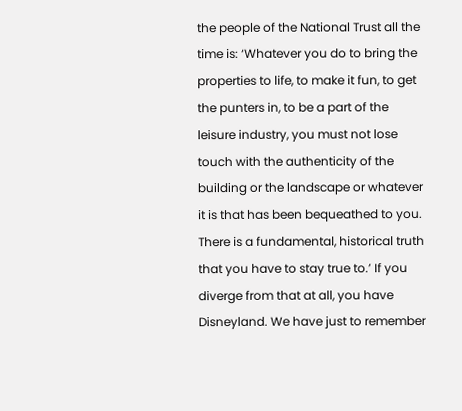the people of the National Trust all the time is: ‘Whatever you do to bring the properties to life, to make it fun, to get the punters in, to be a part of the leisure industry, you must not lose touch with the authenticity of the building or the landscape or whatever it is that has been bequeathed to you. There is a fundamental, historical truth that you have to stay true to.’ If you diverge from that at all, you have Disneyland. We have just to remember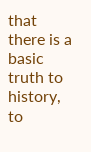that there is a basic truth to history, to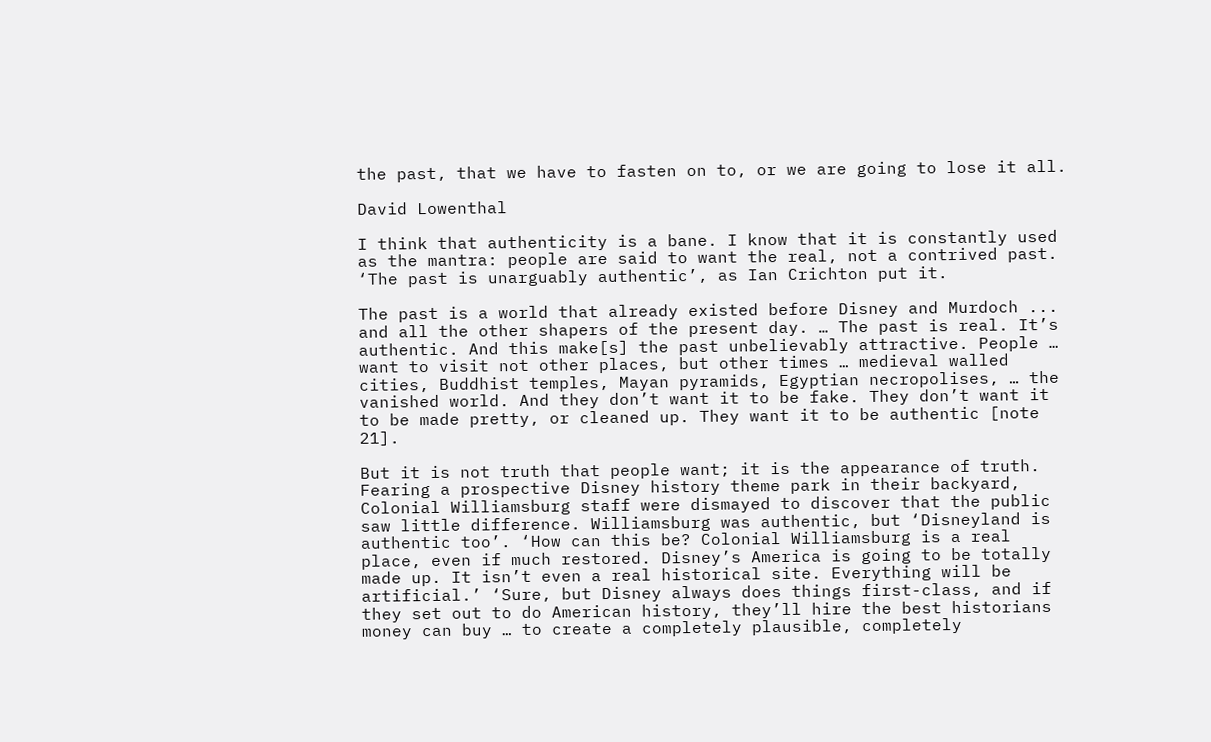the past, that we have to fasten on to, or we are going to lose it all.

David Lowenthal

I think that authenticity is a bane. I know that it is constantly used as the mantra: people are said to want the real, not a contrived past. ‘The past is unarguably authentic’, as Ian Crichton put it.

The past is a world that already existed before Disney and Murdoch ... and all the other shapers of the present day. … The past is real. It’s authentic. And this make[s] the past unbelievably attractive. People … want to visit not other places, but other times … medieval walled cities, Buddhist temples, Mayan pyramids, Egyptian necropolises, … the vanished world. And they don’t want it to be fake. They don’t want it to be made pretty, or cleaned up. They want it to be authentic [note 21].

But it is not truth that people want; it is the appearance of truth. Fearing a prospective Disney history theme park in their backyard, Colonial Williamsburg staff were dismayed to discover that the public saw little difference. Williamsburg was authentic, but ‘Disneyland is authentic too’. ‘How can this be? Colonial Williamsburg is a real place, even if much restored. Disney’s America is going to be totally made up. It isn’t even a real historical site. Everything will be artificial.’ ‘Sure, but Disney always does things first-class, and if they set out to do American history, they’ll hire the best historians money can buy … to create a completely plausible, completely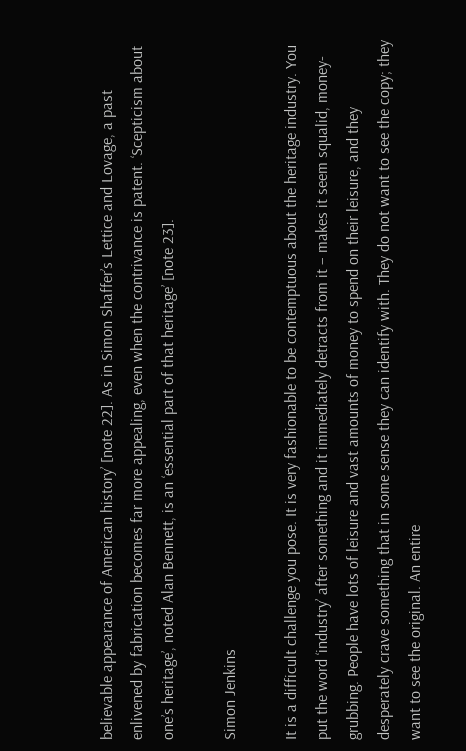believable appearance of American history’ [note 22]. As in Simon Shaffer’s Lettice and Lovage, a past enlivened by fabrication becomes far more appealing, even when the contrivance is patent. ‘Scepticism about one’s heritage’, noted Alan Bennett, is an ‘essential part of that heritage’ [note 23].

Simon Jenkins

It is a difficult challenge you pose. It is very fashionable to be contemptuous about the heritage industry. You put the word ‘industry’ after something and it immediately detracts from it – makes it seem squalid, money-grubbing. People have lots of leisure and vast amounts of money to spend on their leisure, and they desperately crave something that in some sense they can identify with. They do not want to see the copy; they want to see the original. An entire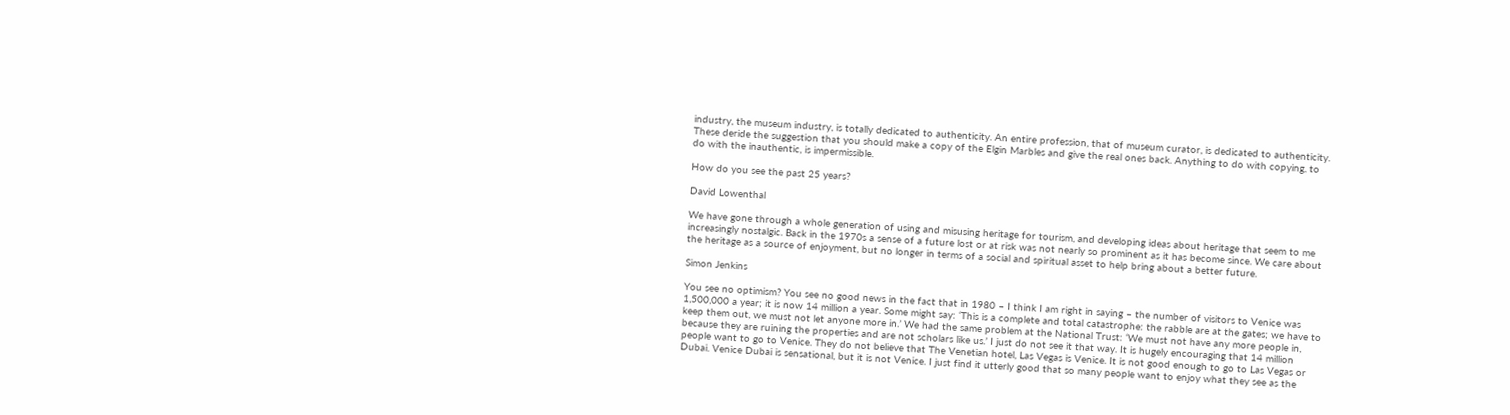industry, the museum industry, is totally dedicated to authenticity. An entire profession, that of museum curator, is dedicated to authenticity. These deride the suggestion that you should make a copy of the Elgin Marbles and give the real ones back. Anything to do with copying, to do with the inauthentic, is impermissible.

How do you see the past 25 years?

David Lowenthal

We have gone through a whole generation of using and misusing heritage for tourism, and developing ideas about heritage that seem to me increasingly nostalgic. Back in the 1970s a sense of a future lost or at risk was not nearly so prominent as it has become since. We care about the heritage as a source of enjoyment, but no longer in terms of a social and spiritual asset to help bring about a better future.

Simon Jenkins

You see no optimism? You see no good news in the fact that in 1980 – I think I am right in saying – the number of visitors to Venice was 1,500,000 a year; it is now 14 million a year. Some might say: ‘This is a complete and total catastrophe: the rabble are at the gates; we have to keep them out, we must not let anyone more in.’ We had the same problem at the National Trust: ‘We must not have any more people in, because they are ruining the properties and are not scholars like us.’ I just do not see it that way. It is hugely encouraging that 14 million people want to go to Venice. They do not believe that The Venetian hotel, Las Vegas is Venice. It is not good enough to go to Las Vegas or Dubai. Venice Dubai is sensational, but it is not Venice. I just find it utterly good that so many people want to enjoy what they see as the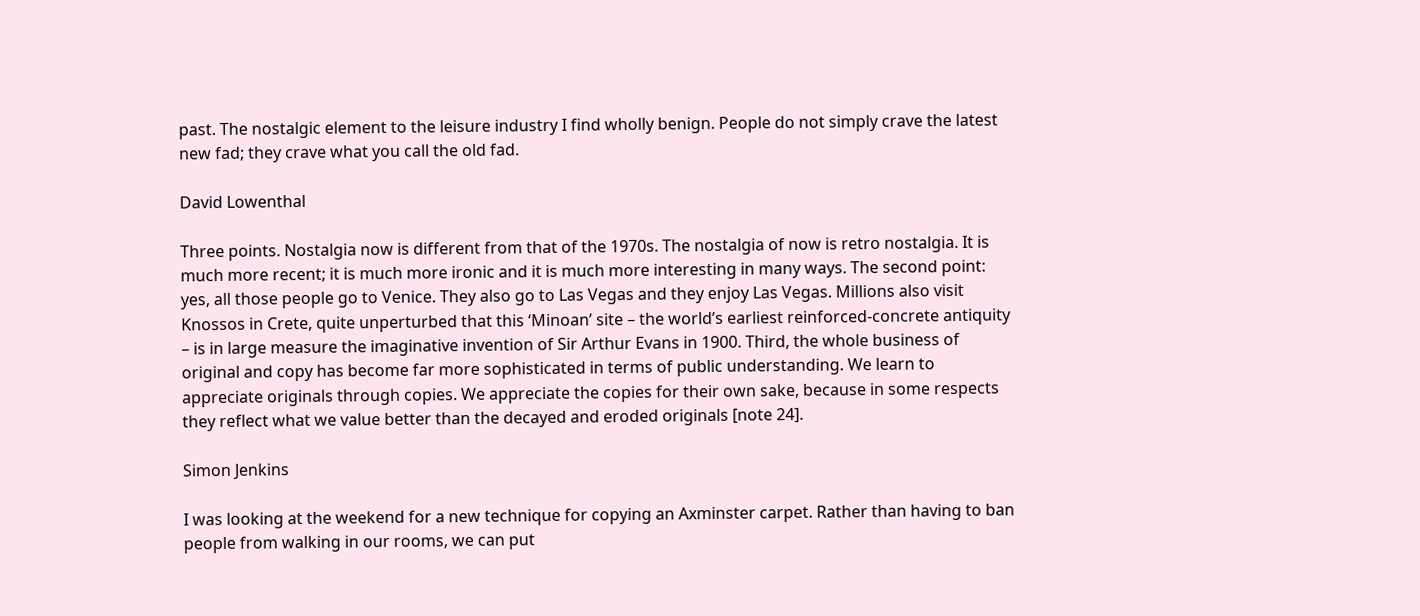past. The nostalgic element to the leisure industry I find wholly benign. People do not simply crave the latest new fad; they crave what you call the old fad.

David Lowenthal

Three points. Nostalgia now is different from that of the 1970s. The nostalgia of now is retro nostalgia. It is much more recent; it is much more ironic and it is much more interesting in many ways. The second point: yes, all those people go to Venice. They also go to Las Vegas and they enjoy Las Vegas. Millions also visit Knossos in Crete, quite unperturbed that this ‘Minoan’ site – the world’s earliest reinforced-concrete antiquity – is in large measure the imaginative invention of Sir Arthur Evans in 1900. Third, the whole business of original and copy has become far more sophisticated in terms of public understanding. We learn to appreciate originals through copies. We appreciate the copies for their own sake, because in some respects they reflect what we value better than the decayed and eroded originals [note 24].

Simon Jenkins

I was looking at the weekend for a new technique for copying an Axminster carpet. Rather than having to ban people from walking in our rooms, we can put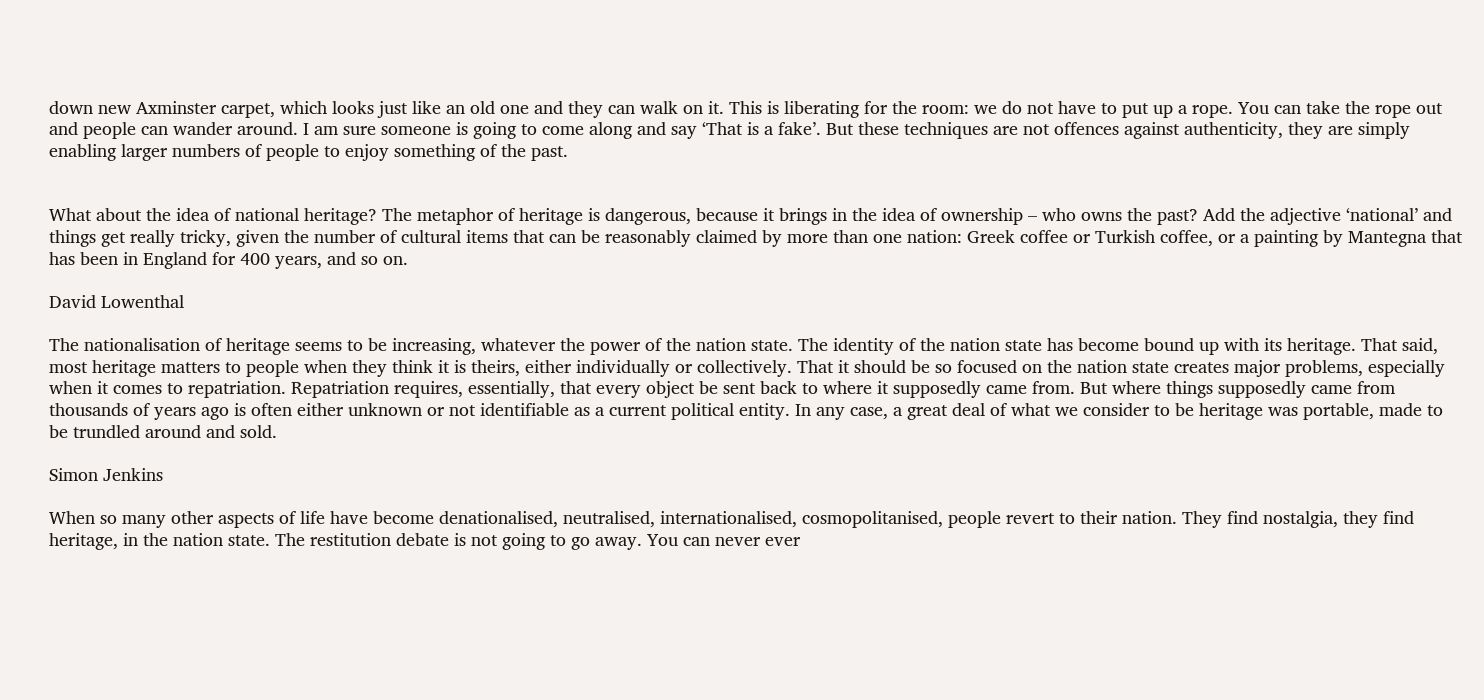down new Axminster carpet, which looks just like an old one and they can walk on it. This is liberating for the room: we do not have to put up a rope. You can take the rope out and people can wander around. I am sure someone is going to come along and say ‘That is a fake’. But these techniques are not offences against authenticity, they are simply enabling larger numbers of people to enjoy something of the past.


What about the idea of national heritage? The metaphor of heritage is dangerous, because it brings in the idea of ownership – who owns the past? Add the adjective ‘national’ and things get really tricky, given the number of cultural items that can be reasonably claimed by more than one nation: Greek coffee or Turkish coffee, or a painting by Mantegna that has been in England for 400 years, and so on.

David Lowenthal

The nationalisation of heritage seems to be increasing, whatever the power of the nation state. The identity of the nation state has become bound up with its heritage. That said, most heritage matters to people when they think it is theirs, either individually or collectively. That it should be so focused on the nation state creates major problems, especially when it comes to repatriation. Repatriation requires, essentially, that every object be sent back to where it supposedly came from. But where things supposedly came from thousands of years ago is often either unknown or not identifiable as a current political entity. In any case, a great deal of what we consider to be heritage was portable, made to be trundled around and sold.

Simon Jenkins

When so many other aspects of life have become denationalised, neutralised, internationalised, cosmopolitanised, people revert to their nation. They find nostalgia, they find heritage, in the nation state. The restitution debate is not going to go away. You can never ever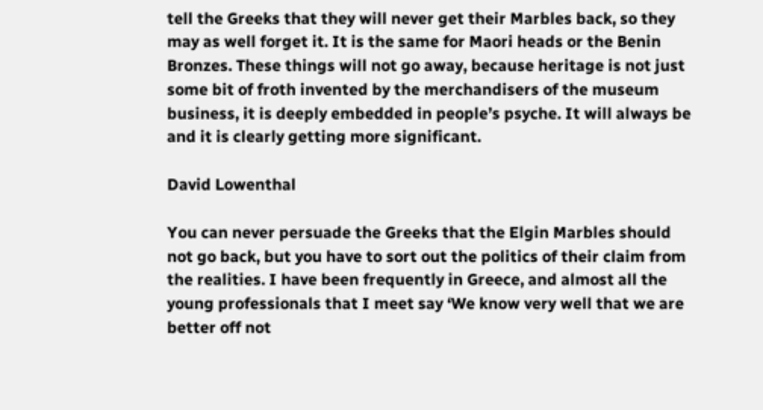tell the Greeks that they will never get their Marbles back, so they may as well forget it. It is the same for Maori heads or the Benin Bronzes. These things will not go away, because heritage is not just some bit of froth invented by the merchandisers of the museum business, it is deeply embedded in people’s psyche. It will always be and it is clearly getting more significant.

David Lowenthal

You can never persuade the Greeks that the Elgin Marbles should not go back, but you have to sort out the politics of their claim from the realities. I have been frequently in Greece, and almost all the young professionals that I meet say ‘We know very well that we are better off not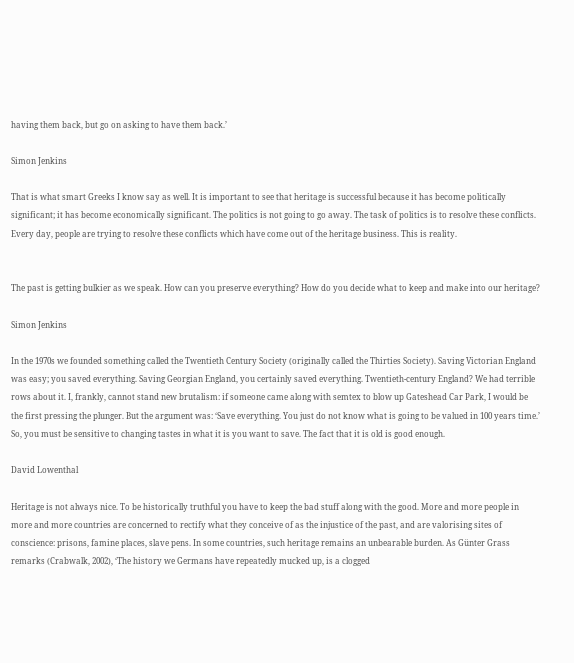having them back, but go on asking to have them back.’

Simon Jenkins

That is what smart Greeks I know say as well. It is important to see that heritage is successful because it has become politically significant; it has become economically significant. The politics is not going to go away. The task of politics is to resolve these conflicts. Every day, people are trying to resolve these conflicts which have come out of the heritage business. This is reality.


The past is getting bulkier as we speak. How can you preserve everything? How do you decide what to keep and make into our heritage?

Simon Jenkins

In the 1970s we founded something called the Twentieth Century Society (originally called the Thirties Society). Saving Victorian England was easy; you saved everything. Saving Georgian England, you certainly saved everything. Twentieth-century England? We had terrible rows about it. I, frankly, cannot stand new brutalism: if someone came along with semtex to blow up Gateshead Car Park, I would be the first pressing the plunger. But the argument was: ‘Save everything. You just do not know what is going to be valued in 100 years time.’ So, you must be sensitive to changing tastes in what it is you want to save. The fact that it is old is good enough.

David Lowenthal

Heritage is not always nice. To be historically truthful you have to keep the bad stuff along with the good. More and more people in more and more countries are concerned to rectify what they conceive of as the injustice of the past, and are valorising sites of conscience: prisons, famine places, slave pens. In some countries, such heritage remains an unbearable burden. As Günter Grass remarks (Crabwalk, 2002), ‘The history we Germans have repeatedly mucked up, is a clogged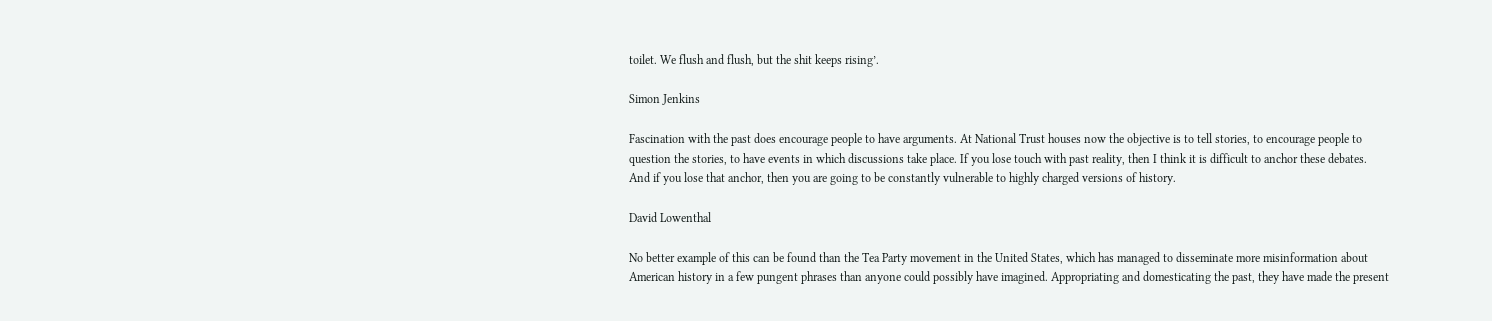toilet. We flush and flush, but the shit keeps rising’.

Simon Jenkins

Fascination with the past does encourage people to have arguments. At National Trust houses now the objective is to tell stories, to encourage people to question the stories, to have events in which discussions take place. If you lose touch with past reality, then I think it is difficult to anchor these debates. And if you lose that anchor, then you are going to be constantly vulnerable to highly charged versions of history.

David Lowenthal

No better example of this can be found than the Tea Party movement in the United States, which has managed to disseminate more misinformation about American history in a few pungent phrases than anyone could possibly have imagined. Appropriating and domesticating the past, they have made the present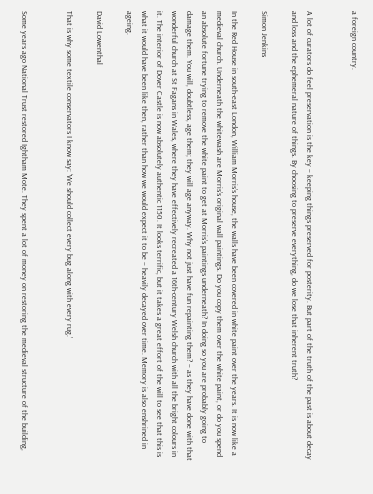a foreign country.


A lot of curators do feel preservation is the key – keeping things preserved for posterity. But part of the truth of the past is about decay and loss and the ephemeral nature of things. By choosing to preserve everything, do we lose that inherent truth?

Simon Jenkins

In the Red House in south-east London, William Morris’s house, the walls have been covered in white paint over the years. It is now like a medieval church. Underneath the whitewash are Morris’s original wall paintings. Do you copy them over the white paint, or do you spend an absolute fortune trying to remove the white paint to get at Morris’s paintings underneath? In doing so you are probably going to damage them. You will, doubtless, age them; they will age anyway. Why not just have fun repainting them? – as they have done with that wonderful church at St Fagans in Wales, where they have effectively recreated a 16th-century Welsh church with all the bright colours in it. The interior of Dover Castle is now absolutely authentic 1150. It looks terrific, but it takes a great effort of the will to see that this is what it would have been like then, rather than how we would expect it to be – heavily decayed over time. Memory is also enshrined in ageing.

David Lowenthal

That is why some textile conservators I know say: ‘We should collect every bug along with every rug.’


Some years ago National Trust restored Ightham Mote. They spent a lot of money on restoring the medieval structure of the building,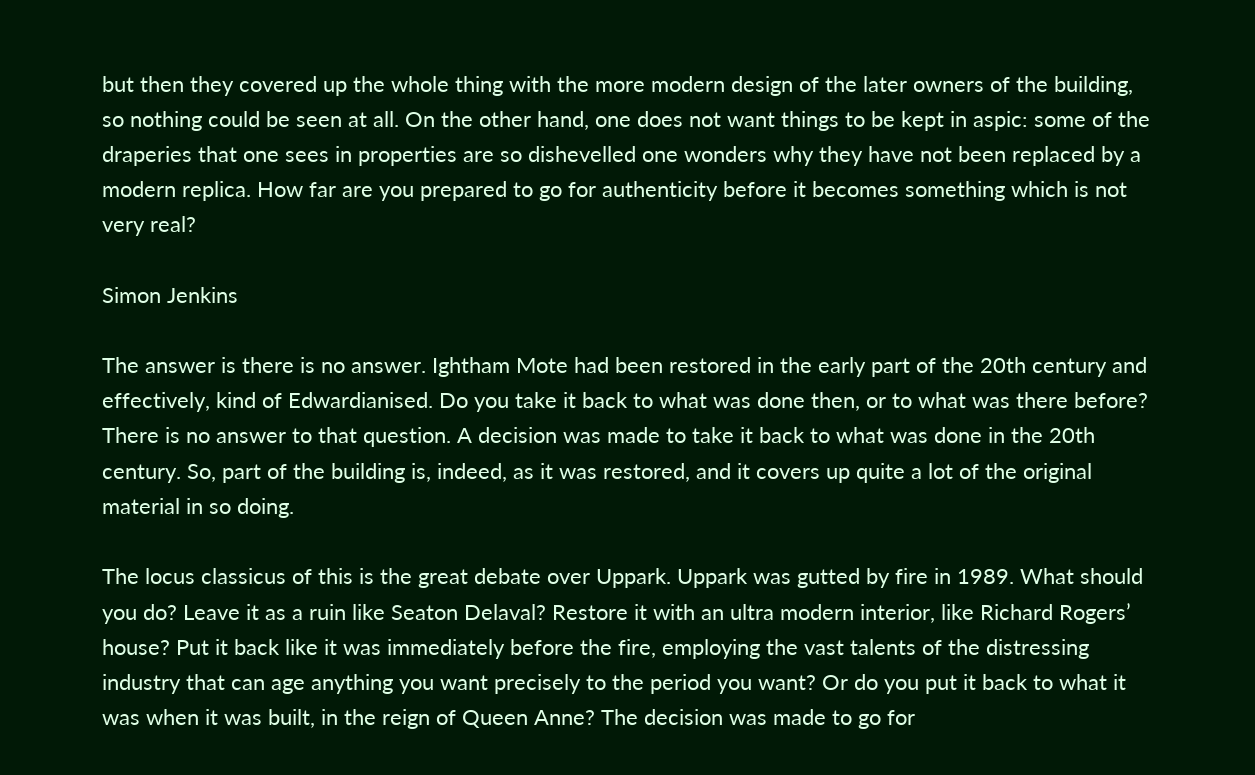but then they covered up the whole thing with the more modern design of the later owners of the building, so nothing could be seen at all. On the other hand, one does not want things to be kept in aspic: some of the draperies that one sees in properties are so dishevelled one wonders why they have not been replaced by a modern replica. How far are you prepared to go for authenticity before it becomes something which is not very real?

Simon Jenkins

The answer is there is no answer. Ightham Mote had been restored in the early part of the 20th century and effectively, kind of Edwardianised. Do you take it back to what was done then, or to what was there before? There is no answer to that question. A decision was made to take it back to what was done in the 20th century. So, part of the building is, indeed, as it was restored, and it covers up quite a lot of the original material in so doing.

The locus classicus of this is the great debate over Uppark. Uppark was gutted by fire in 1989. What should you do? Leave it as a ruin like Seaton Delaval? Restore it with an ultra modern interior, like Richard Rogers’ house? Put it back like it was immediately before the fire, employing the vast talents of the distressing industry that can age anything you want precisely to the period you want? Or do you put it back to what it was when it was built, in the reign of Queen Anne? The decision was made to go for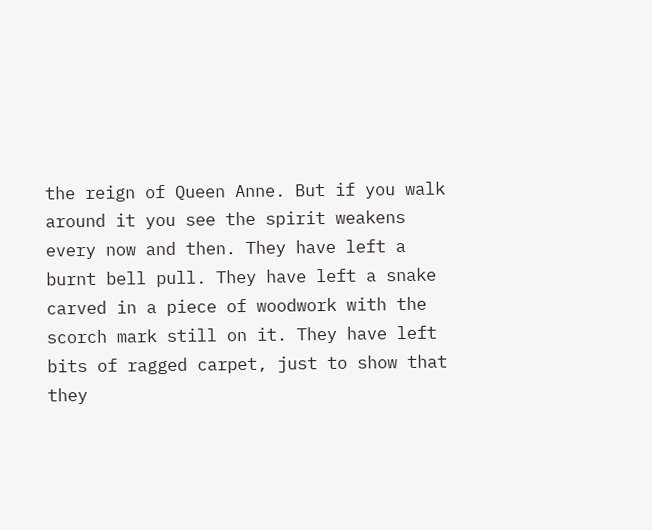the reign of Queen Anne. But if you walk around it you see the spirit weakens every now and then. They have left a burnt bell pull. They have left a snake carved in a piece of woodwork with the scorch mark still on it. They have left bits of ragged carpet, just to show that they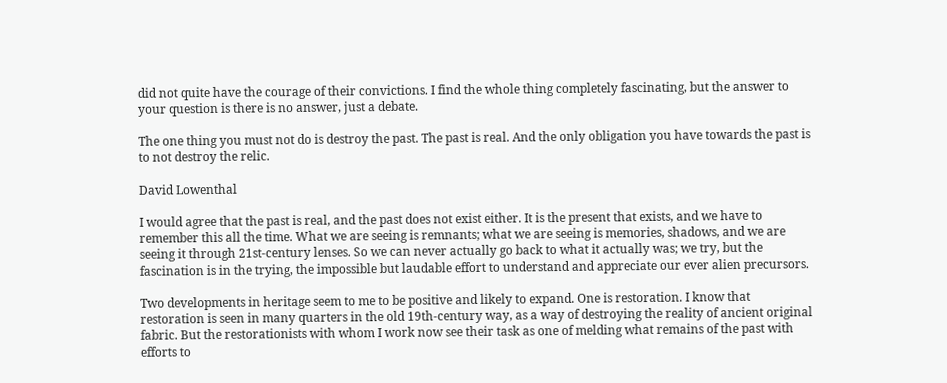did not quite have the courage of their convictions. I find the whole thing completely fascinating, but the answer to your question is there is no answer, just a debate.

The one thing you must not do is destroy the past. The past is real. And the only obligation you have towards the past is to not destroy the relic.

David Lowenthal

I would agree that the past is real, and the past does not exist either. It is the present that exists, and we have to remember this all the time. What we are seeing is remnants; what we are seeing is memories, shadows, and we are seeing it through 21st-century lenses. So we can never actually go back to what it actually was; we try, but the fascination is in the trying, the impossible but laudable effort to understand and appreciate our ever alien precursors.

Two developments in heritage seem to me to be positive and likely to expand. One is restoration. I know that restoration is seen in many quarters in the old 19th-century way, as a way of destroying the reality of ancient original fabric. But the restorationists with whom I work now see their task as one of melding what remains of the past with efforts to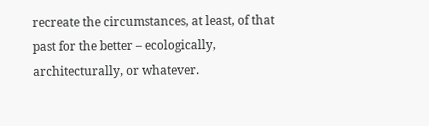recreate the circumstances, at least, of that past for the better – ecologically, architecturally, or whatever.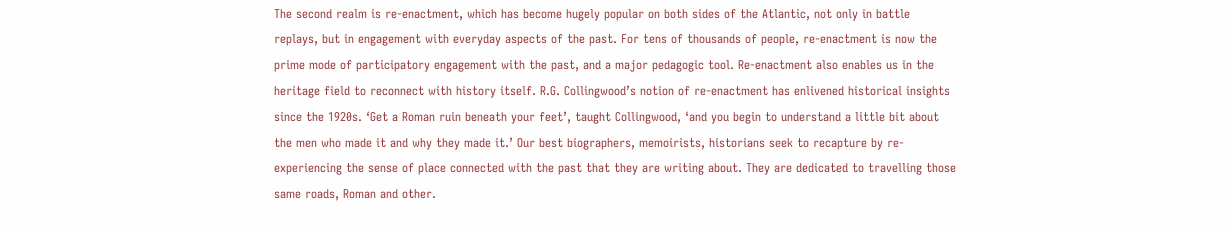The second realm is re-enactment, which has become hugely popular on both sides of the Atlantic, not only in battle replays, but in engagement with everyday aspects of the past. For tens of thousands of people, re-enactment is now the prime mode of participatory engagement with the past, and a major pedagogic tool. Re-enactment also enables us in the heritage field to reconnect with history itself. R.G. Collingwood’s notion of re-enactment has enlivened historical insights since the 1920s. ‘Get a Roman ruin beneath your feet’, taught Collingwood, ‘and you begin to understand a little bit about the men who made it and why they made it.’ Our best biographers, memoirists, historians seek to recapture by re-experiencing the sense of place connected with the past that they are writing about. They are dedicated to travelling those same roads, Roman and other.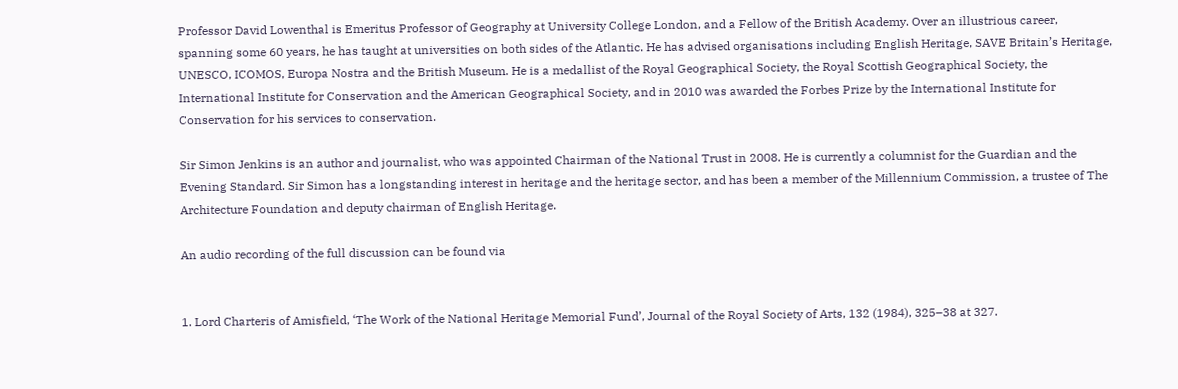Professor David Lowenthal is Emeritus Professor of Geography at University College London, and a Fellow of the British Academy. Over an illustrious career, spanning some 60 years, he has taught at universities on both sides of the Atlantic. He has advised organisations including English Heritage, SAVE Britain’s Heritage, UNESCO, ICOMOS, Europa Nostra and the British Museum. He is a medallist of the Royal Geographical Society, the Royal Scottish Geographical Society, the International Institute for Conservation and the American Geographical Society, and in 2010 was awarded the Forbes Prize by the International Institute for Conservation for his services to conservation.

Sir Simon Jenkins is an author and journalist, who was appointed Chairman of the National Trust in 2008. He is currently a columnist for the Guardian and the Evening Standard. Sir Simon has a longstanding interest in heritage and the heritage sector, and has been a member of the Millennium Commission, a trustee of The Architecture Foundation and deputy chairman of English Heritage.

An audio recording of the full discussion can be found via


1. Lord Charteris of Amisfield, ‘The Work of the National Heritage Memorial Fund’, Journal of the Royal Society of Arts, 132 (1984), 325–38 at 327.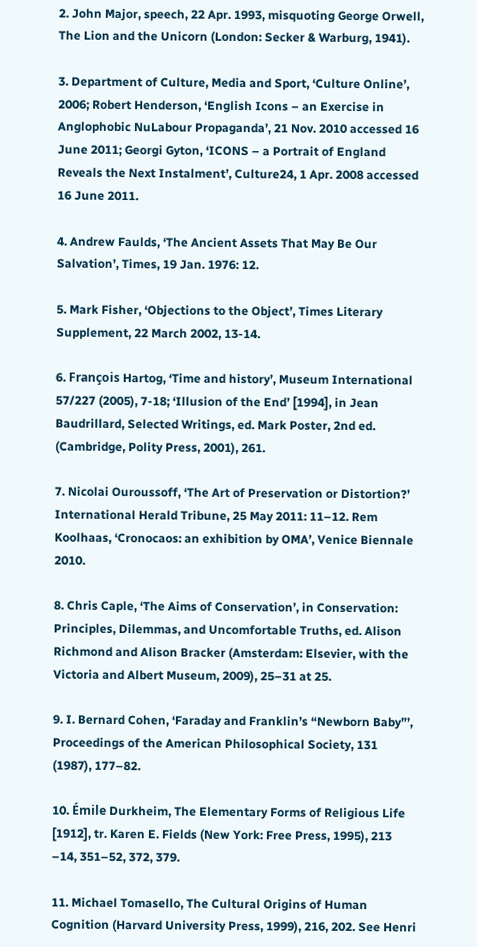2. John Major, speech, 22 Apr. 1993, misquoting George Orwell, The Lion and the Unicorn (London: Secker & Warburg, 1941).

3. Department of Culture, Media and Sport, ‘Culture Online’, 2006; Robert Henderson, ‘English Icons – an Exercise in Anglophobic NuLabour Propaganda’, 21 Nov. 2010 accessed 16 June 2011; Georgi Gyton, ‘ICONS – a Portrait of England Reveals the Next Instalment’, Culture24, 1 Apr. 2008 accessed 16 June 2011.

4. Andrew Faulds, ‘The Ancient Assets That May Be Our Salvation’, Times, 19 Jan. 1976: 12.

5. Mark Fisher, ‘Objections to the Object’, Times Literary Supplement, 22 March 2002, 13-14.

6. François Hartog, ‘Time and history’, Museum International 57/227 (2005), 7-18; ‘Illusion of the End’ [1994], in Jean Baudrillard, Selected Writings, ed. Mark Poster, 2nd ed. (Cambridge, Polity Press, 2001), 261.

7. Nicolai Ouroussoff, ‘The Art of Preservation or Distortion?’ International Herald Tribune, 25 May 2011: 11–12. Rem Koolhaas, ‘Cronocaos: an exhibition by OMA’, Venice Biennale 2010.

8. Chris Caple, ‘The Aims of Conservation’, in Conservation: Principles, Dilemmas, and Uncomfortable Truths, ed. Alison Richmond and Alison Bracker (Amsterdam: Elsevier, with the Victoria and Albert Museum, 2009), 25–31 at 25.

9. I. Bernard Cohen, ‘Faraday and Franklin’s “Newborn Baby”’, Proceedings of the American Philosophical Society, 131 (1987), 177–82.

10. Émile Durkheim, The Elementary Forms of Religious Life [1912], tr. Karen E. Fields (New York: Free Press, 1995), 213 –14, 351–52, 372, 379.

11. Michael Tomasello, The Cultural Origins of Human Cognition (Harvard University Press, 1999), 216, 202. See Henri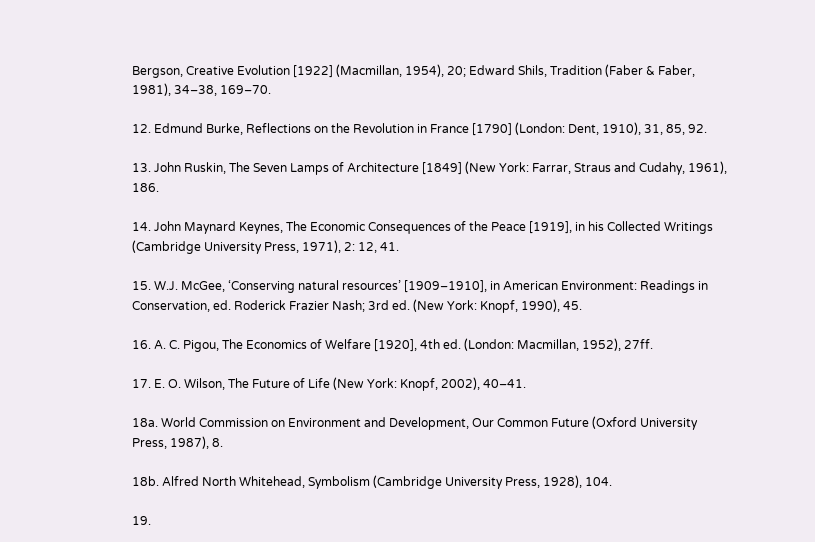Bergson, Creative Evolution [1922] (Macmillan, 1954), 20; Edward Shils, Tradition (Faber & Faber, 1981), 34–38, 169–70.

12. Edmund Burke, Reflections on the Revolution in France [1790] (London: Dent, 1910), 31, 85, 92.

13. John Ruskin, The Seven Lamps of Architecture [1849] (New York: Farrar, Straus and Cudahy, 1961), 186.

14. John Maynard Keynes, The Economic Consequences of the Peace [1919], in his Collected Writings (Cambridge University Press, 1971), 2: 12, 41.

15. W.J. McGee, ‘Conserving natural resources’ [1909–1910], in American Environment: Readings in Conservation, ed. Roderick Frazier Nash; 3rd ed. (New York: Knopf, 1990), 45.

16. A. C. Pigou, The Economics of Welfare [1920], 4th ed. (London: Macmillan, 1952), 27ff.

17. E. O. Wilson, The Future of Life (New York: Knopf, 2002), 40–41.

18a. World Commission on Environment and Development, Our Common Future (Oxford University Press, 1987), 8.

18b. Alfred North Whitehead, Symbolism (Cambridge University Press, 1928), 104.

19.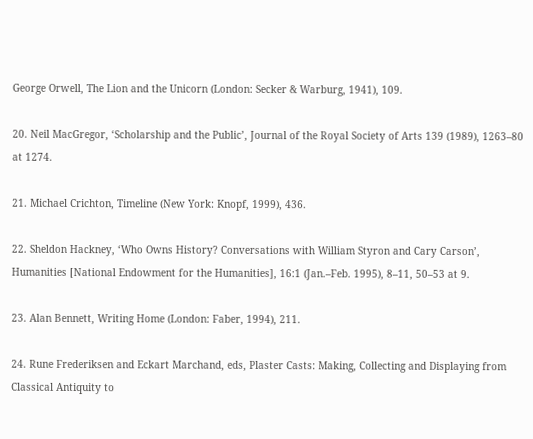George Orwell, The Lion and the Unicorn (London: Secker & Warburg, 1941), 109.

20. Neil MacGregor, ‘Scholarship and the Public’, Journal of the Royal Society of Arts 139 (1989), 1263–80 at 1274.

21. Michael Crichton, Timeline (New York: Knopf, 1999), 436.

22. Sheldon Hackney, ‘Who Owns History? Conversations with William Styron and Cary Carson’, Humanities [National Endowment for the Humanities], 16:1 (Jan.–Feb. 1995), 8–11, 50–53 at 9.

23. Alan Bennett, Writing Home (London: Faber, 1994), 211.

24. Rune Frederiksen and Eckart Marchand, eds, Plaster Casts: Making, Collecting and Displaying from Classical Antiquity to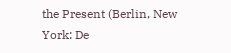the Present (Berlin, New York: De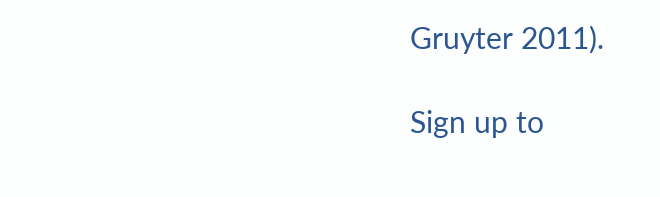Gruyter 2011).

Sign up to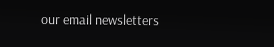our email newsletters